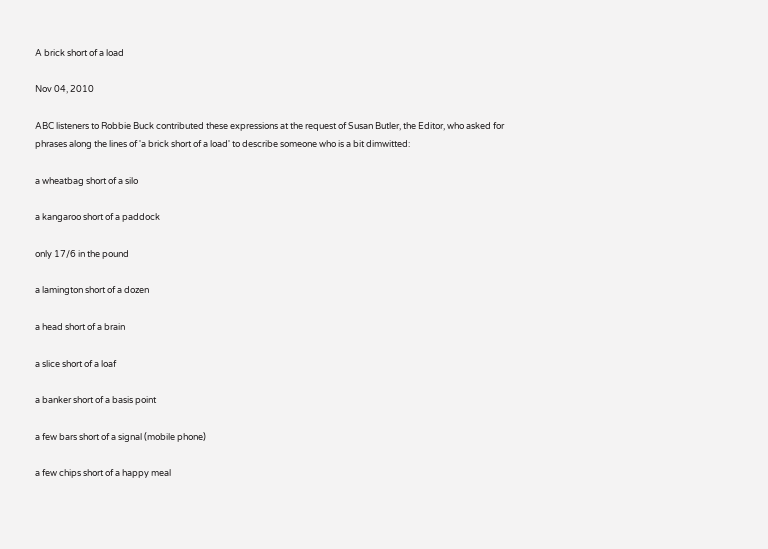A brick short of a load

Nov 04, 2010

ABC listeners to Robbie Buck contributed these expressions at the request of Susan Butler, the Editor, who asked for phrases along the lines of 'a brick short of a load' to describe someone who is a bit dimwitted:

a wheatbag short of a silo

a kangaroo short of a paddock

only 17/6 in the pound

a lamington short of a dozen

a head short of a brain

a slice short of a loaf

a banker short of a basis point

a few bars short of a signal (mobile phone)

a few chips short of a happy meal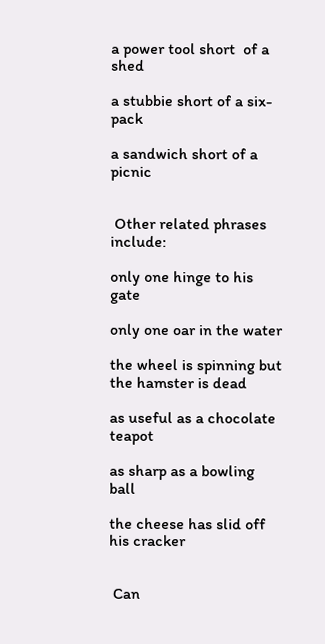a power tool short  of a shed

a stubbie short of a six-pack

a sandwich short of a picnic


 Other related phrases include:

only one hinge to his gate

only one oar in the water

the wheel is spinning but the hamster is dead

as useful as a chocolate teapot

as sharp as a bowling ball

the cheese has slid off his cracker


 Can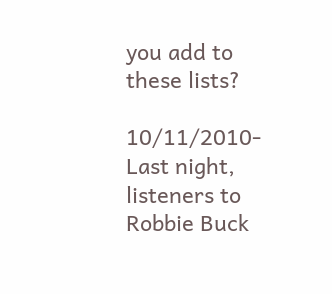you add to these lists?

10/11/2010- Last night, listeners to Robbie Buck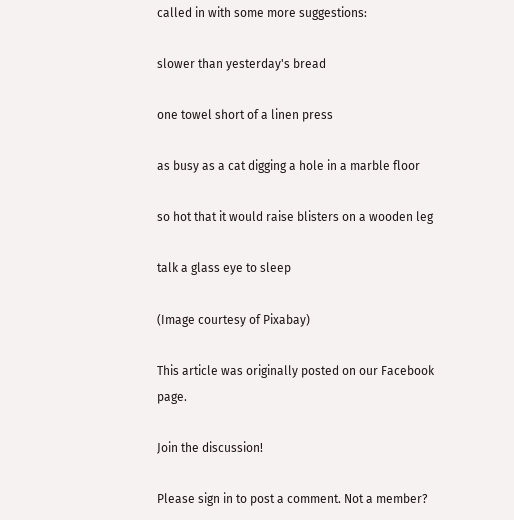called in with some more suggestions:

slower than yesterday's bread

one towel short of a linen press

as busy as a cat digging a hole in a marble floor

so hot that it would raise blisters on a wooden leg

talk a glass eye to sleep

(Image courtesy of Pixabay)

This article was originally posted on our Facebook page.

Join the discussion!

Please sign in to post a comment. Not a member?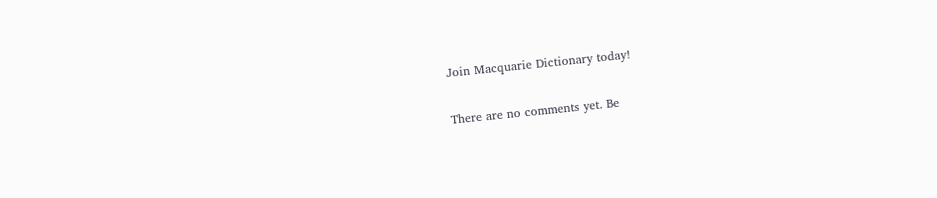Join Macquarie Dictionary today!

There are no comments yet. Be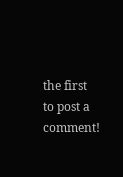the first to post a comment!